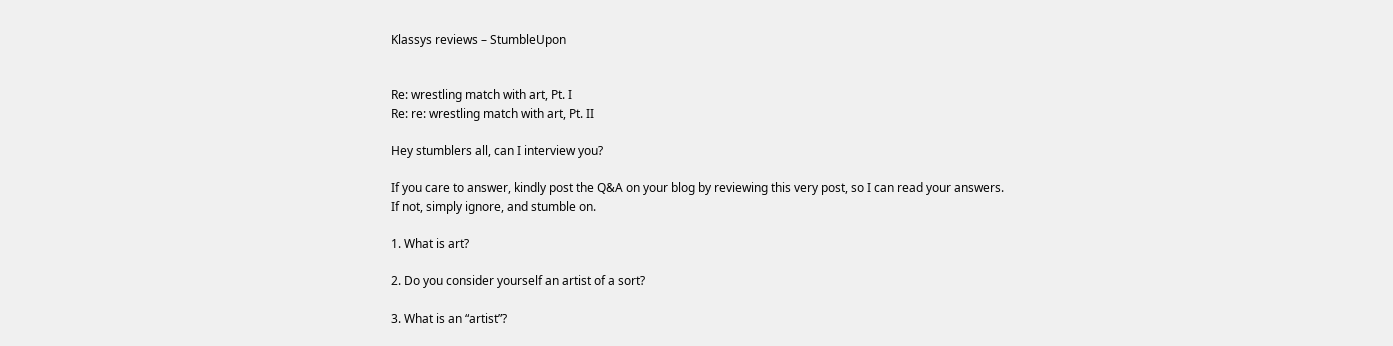Klassys reviews – StumbleUpon


Re: wrestling match with art, Pt. I
Re: re: wrestling match with art, Pt. II

Hey stumblers all, can I interview you?

If you care to answer, kindly post the Q&A on your blog by reviewing this very post, so I can read your answers.
If not, simply ignore, and stumble on.

1. What is art?

2. Do you consider yourself an artist of a sort?

3. What is an “artist”?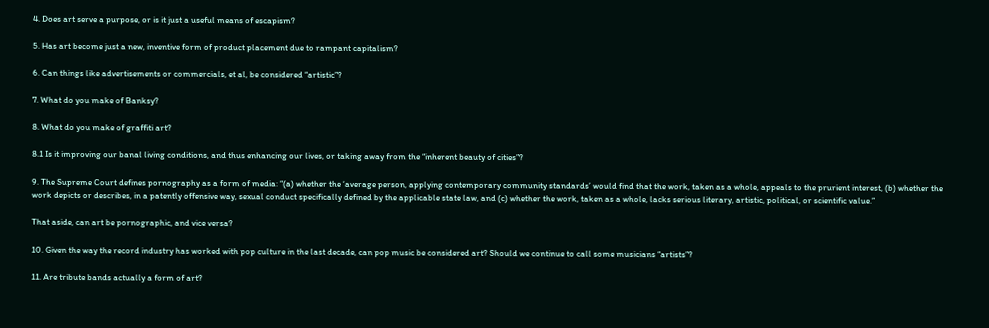4. Does art serve a purpose, or is it just a useful means of escapism?

5. Has art become just a new, inventive form of product placement due to rampant capitalism?

6. Can things like advertisements or commercials, et al, be considered “artistic”?

7. What do you make of Banksy?

8. What do you make of graffiti art?

8.1 Is it improving our banal living conditions, and thus enhancing our lives, or taking away from the “inherent beauty of cities”?

9. The Supreme Court defines pornography as a form of media: “(a) whether the ‘average person, applying contemporary community standards’ would find that the work, taken as a whole, appeals to the prurient interest, (b) whether the work depicts or describes, in a patently offensive way, sexual conduct specifically defined by the applicable state law, and (c) whether the work, taken as a whole, lacks serious literary, artistic, political, or scientific value.”

That aside, can art be pornographic, and vice versa?

10. Given the way the record industry has worked with pop culture in the last decade, can pop music be considered art? Should we continue to call some musicians “artists”?

11. Are tribute bands actually a form of art?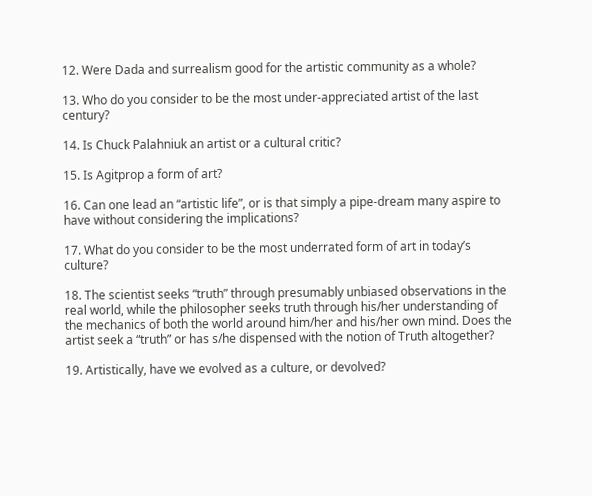12. Were Dada and surrealism good for the artistic community as a whole?

13. Who do you consider to be the most under-appreciated artist of the last century?

14. Is Chuck Palahniuk an artist or a cultural critic?

15. Is Agitprop a form of art?

16. Can one lead an “artistic life”, or is that simply a pipe-dream many aspire to have without considering the implications?

17. What do you consider to be the most underrated form of art in today’s culture?

18. The scientist seeks “truth” through presumably unbiased observations in the real world, while the philosopher seeks truth through his/her understanding of the mechanics of both the world around him/her and his/her own mind. Does the artist seek a “truth” or has s/he dispensed with the notion of Truth altogether?

19. Artistically, have we evolved as a culture, or devolved?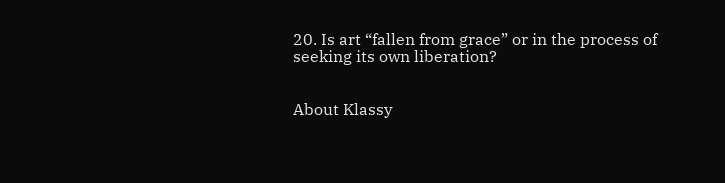20. Is art “fallen from grace” or in the process of seeking its own liberation?


About Klassy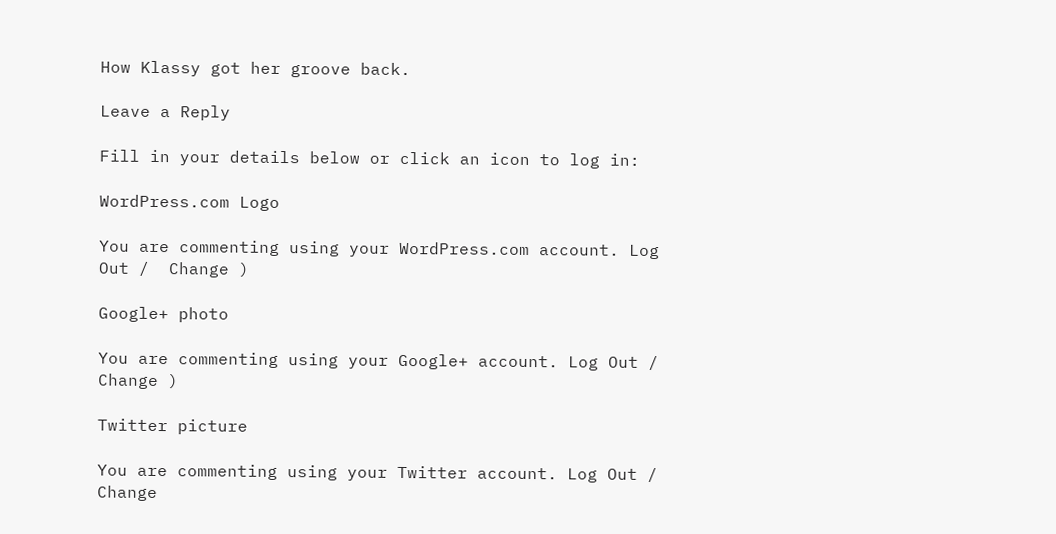How Klassy got her groove back.

Leave a Reply

Fill in your details below or click an icon to log in:

WordPress.com Logo

You are commenting using your WordPress.com account. Log Out /  Change )

Google+ photo

You are commenting using your Google+ account. Log Out /  Change )

Twitter picture

You are commenting using your Twitter account. Log Out /  Change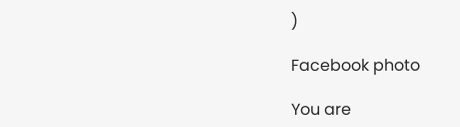)

Facebook photo

You are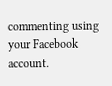commenting using your Facebook account.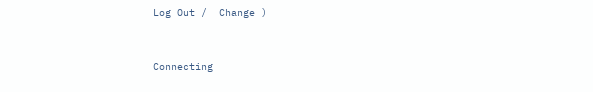Log Out /  Change )


Connecting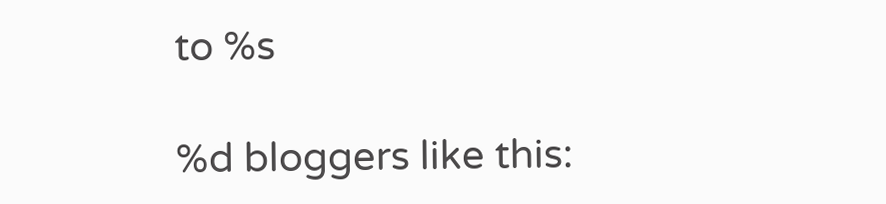to %s

%d bloggers like this: